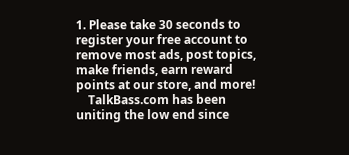1. Please take 30 seconds to register your free account to remove most ads, post topics, make friends, earn reward points at our store, and more!
    TalkBass.com has been uniting the low end since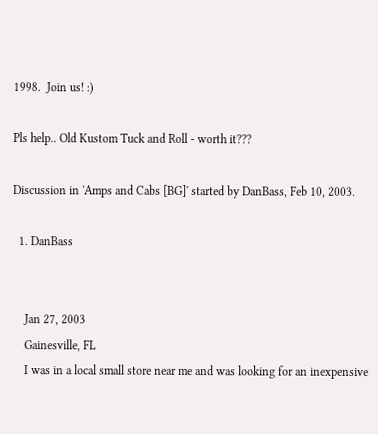1998.  Join us! :)

Pls help.. Old Kustom Tuck and Roll - worth it???

Discussion in 'Amps and Cabs [BG]' started by DanBass, Feb 10, 2003.

  1. DanBass


    Jan 27, 2003
    Gainesville, FL
    I was in a local small store near me and was looking for an inexpensive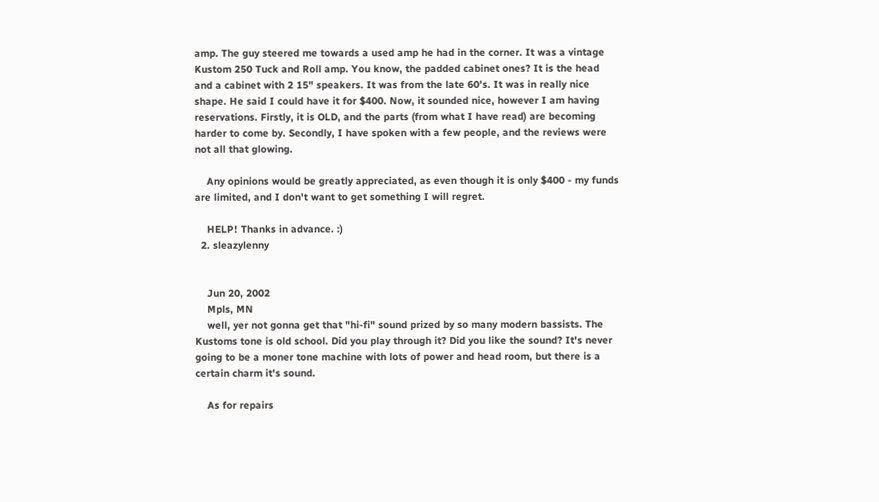amp. The guy steered me towards a used amp he had in the corner. It was a vintage Kustom 250 Tuck and Roll amp. You know, the padded cabinet ones? It is the head and a cabinet with 2 15" speakers. It was from the late 60's. It was in really nice shape. He said I could have it for $400. Now, it sounded nice, however I am having reservations. Firstly, it is OLD, and the parts (from what I have read) are becoming harder to come by. Secondly, I have spoken with a few people, and the reviews were not all that glowing.

    Any opinions would be greatly appreciated, as even though it is only $400 - my funds are limited, and I don't want to get something I will regret.

    HELP! Thanks in advance. :)
  2. sleazylenny


    Jun 20, 2002
    Mpls, MN
    well, yer not gonna get that "hi-fi" sound prized by so many modern bassists. The Kustoms tone is old school. Did you play through it? Did you like the sound? It's never going to be a moner tone machine with lots of power and head room, but there is a certain charm it's sound.

    As for repairs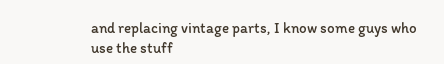and replacing vintage parts, I know some guys who use the stuff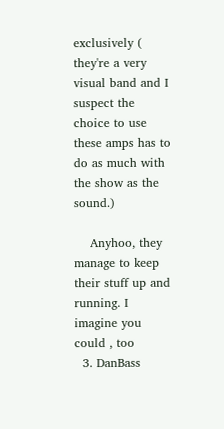exclusively ( they're a very visual band and I suspect the choice to use these amps has to do as much with the show as the sound.)

    Anyhoo, they manage to keep their stuff up and running. I imagine you could , too
  3. DanBass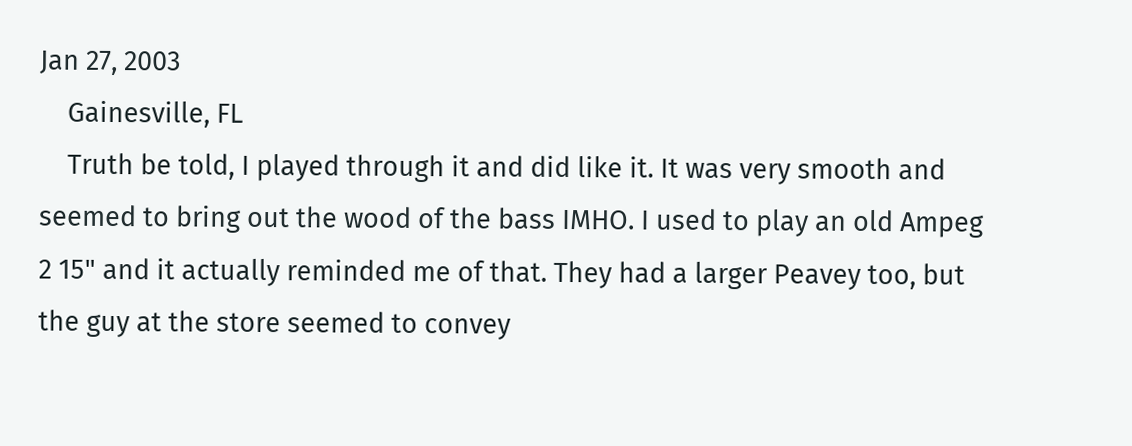Jan 27, 2003
    Gainesville, FL
    Truth be told, I played through it and did like it. It was very smooth and seemed to bring out the wood of the bass IMHO. I used to play an old Ampeg 2 15" and it actually reminded me of that. They had a larger Peavey too, but the guy at the store seemed to convey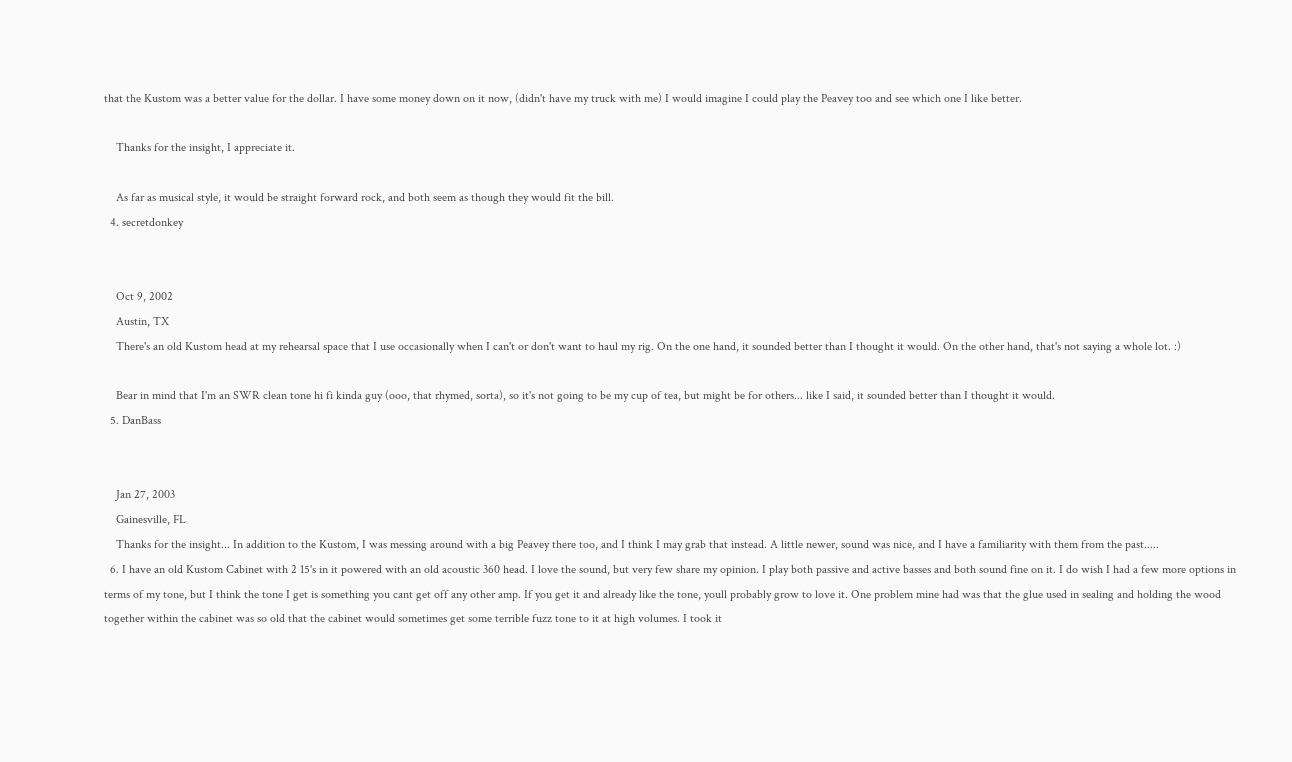that the Kustom was a better value for the dollar. I have some money down on it now, (didn't have my truck with me) I would imagine I could play the Peavey too and see which one I like better.

    Thanks for the insight, I appreciate it.

    As far as musical style, it would be straight forward rock, and both seem as though they would fit the bill.
  4. secretdonkey


    Oct 9, 2002
    Austin, TX
    There's an old Kustom head at my rehearsal space that I use occasionally when I can't or don't want to haul my rig. On the one hand, it sounded better than I thought it would. On the other hand, that's not saying a whole lot. :)

    Bear in mind that I'm an SWR clean tone hi fi kinda guy (ooo, that rhymed, sorta), so it's not going to be my cup of tea, but might be for others... like I said, it sounded better than I thought it would.
  5. DanBass


    Jan 27, 2003
    Gainesville, FL
    Thanks for the insight... In addition to the Kustom, I was messing around with a big Peavey there too, and I think I may grab that instead. A little newer, sound was nice, and I have a familiarity with them from the past.....
  6. I have an old Kustom Cabinet with 2 15's in it powered with an old acoustic 360 head. I love the sound, but very few share my opinion. I play both passive and active basses and both sound fine on it. I do wish I had a few more options in terms of my tone, but I think the tone I get is something you cant get off any other amp. If you get it and already like the tone, youll probably grow to love it. One problem mine had was that the glue used in sealing and holding the wood together within the cabinet was so old that the cabinet would sometimes get some terrible fuzz tone to it at high volumes. I took it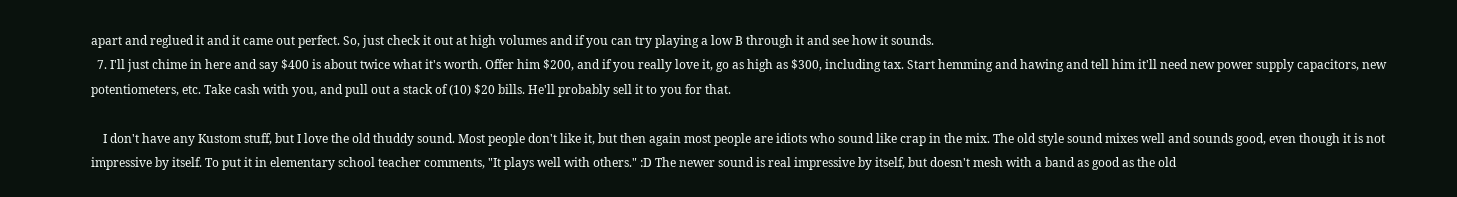apart and reglued it and it came out perfect. So, just check it out at high volumes and if you can try playing a low B through it and see how it sounds.
  7. I'll just chime in here and say $400 is about twice what it's worth. Offer him $200, and if you really love it, go as high as $300, including tax. Start hemming and hawing and tell him it'll need new power supply capacitors, new potentiometers, etc. Take cash with you, and pull out a stack of (10) $20 bills. He'll probably sell it to you for that.

    I don't have any Kustom stuff, but I love the old thuddy sound. Most people don't like it, but then again most people are idiots who sound like crap in the mix. The old style sound mixes well and sounds good, even though it is not impressive by itself. To put it in elementary school teacher comments, "It plays well with others." :D The newer sound is real impressive by itself, but doesn't mesh with a band as good as the old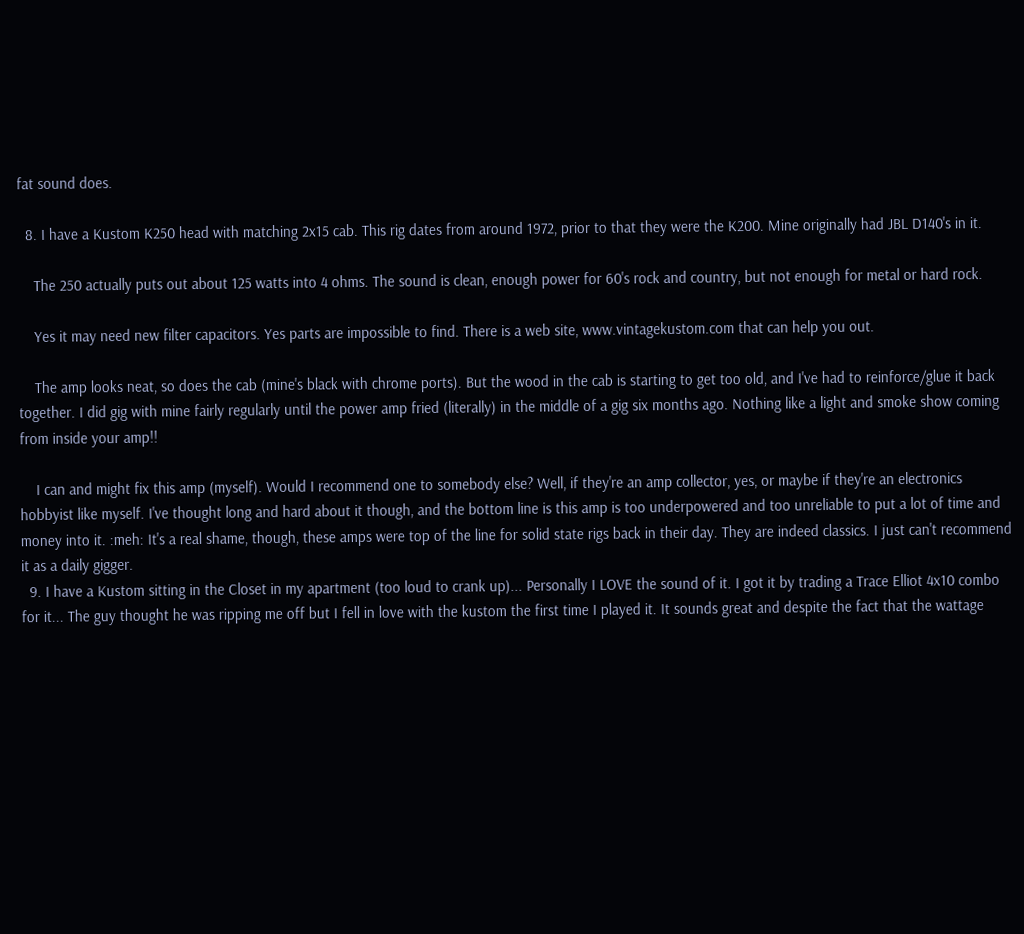fat sound does.

  8. I have a Kustom K250 head with matching 2x15 cab. This rig dates from around 1972, prior to that they were the K200. Mine originally had JBL D140's in it.

    The 250 actually puts out about 125 watts into 4 ohms. The sound is clean, enough power for 60's rock and country, but not enough for metal or hard rock.

    Yes it may need new filter capacitors. Yes parts are impossible to find. There is a web site, www.vintagekustom.com that can help you out.

    The amp looks neat, so does the cab (mine's black with chrome ports). But the wood in the cab is starting to get too old, and I've had to reinforce/glue it back together. I did gig with mine fairly regularly until the power amp fried (literally) in the middle of a gig six months ago. Nothing like a light and smoke show coming from inside your amp!!

    I can and might fix this amp (myself). Would I recommend one to somebody else? Well, if they're an amp collector, yes, or maybe if they're an electronics hobbyist like myself. I've thought long and hard about it though, and the bottom line is this amp is too underpowered and too unreliable to put a lot of time and money into it. :meh: It's a real shame, though, these amps were top of the line for solid state rigs back in their day. They are indeed classics. I just can't recommend it as a daily gigger.
  9. I have a Kustom sitting in the Closet in my apartment (too loud to crank up)... Personally I LOVE the sound of it. I got it by trading a Trace Elliot 4x10 combo for it... The guy thought he was ripping me off but I fell in love with the kustom the first time I played it. It sounds great and despite the fact that the wattage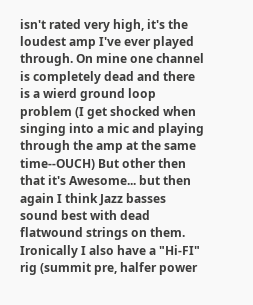isn't rated very high, it's the loudest amp I've ever played through. On mine one channel is completely dead and there is a wierd ground loop problem (I get shocked when singing into a mic and playing through the amp at the same time--OUCH) But other then that it's Awesome... but then again I think Jazz basses sound best with dead flatwound strings on them. Ironically I also have a "Hi-FI" rig (summit pre, halfer power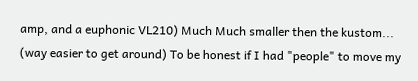amp, and a euphonic VL210) Much Much smaller then the kustom... (way easier to get around) To be honest if I had "people" to move my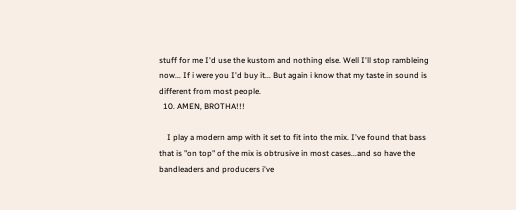stuff for me I'd use the kustom and nothing else. Well I'll stop rambleing now... If i were you I'd buy it... But again i know that my taste in sound is different from most people.
  10. AMEN, BROTHA!!!

    I play a modern amp with it set to fit into the mix. I've found that bass that is "on top" of the mix is obtrusive in most cases...and so have the bandleaders and producers i've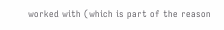worked with (which is part of the reason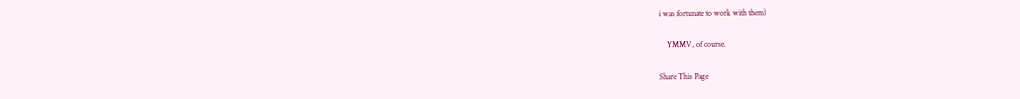i was fortunate to work with them)

    YMMV, of course.

Share This Page